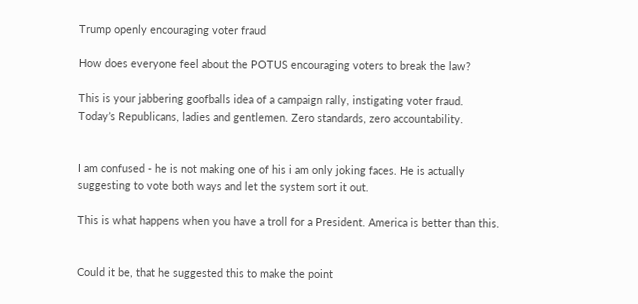Trump openly encouraging voter fraud

How does everyone feel about the POTUS encouraging voters to break the law?

This is your jabbering goofballs idea of a campaign rally, instigating voter fraud. Today’s Republicans, ladies and gentlemen. Zero standards, zero accountability.


I am confused - he is not making one of his i am only joking faces. He is actually suggesting to vote both ways and let the system sort it out.

This is what happens when you have a troll for a President. America is better than this.


Could it be, that he suggested this to make the point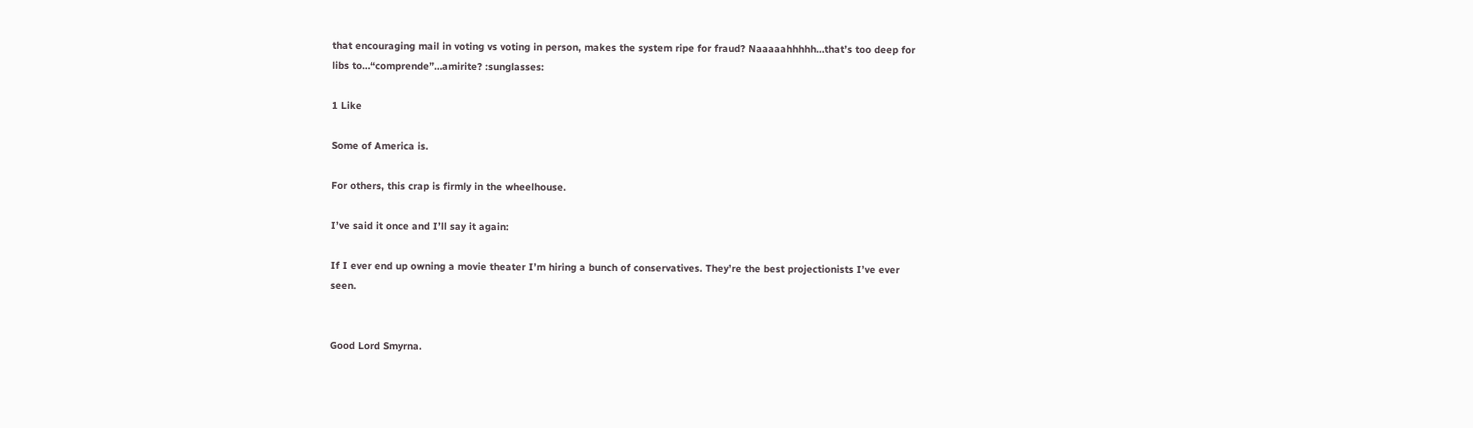that encouraging mail in voting vs voting in person, makes the system ripe for fraud? Naaaaahhhhh…that’s too deep for libs to…“comprende”…amirite? :sunglasses:

1 Like

Some of America is.

For others, this crap is firmly in the wheelhouse.

I’ve said it once and I’ll say it again:

If I ever end up owning a movie theater I’m hiring a bunch of conservatives. They’re the best projectionists I’ve ever seen.


Good Lord Smyrna.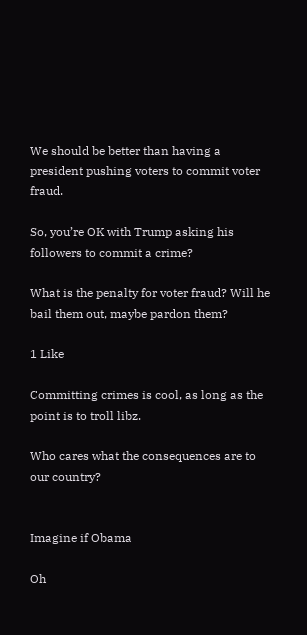We should be better than having a president pushing voters to commit voter fraud.

So, you’re OK with Trump asking his followers to commit a crime?

What is the penalty for voter fraud? Will he bail them out, maybe pardon them?

1 Like

Committing crimes is cool, as long as the point is to troll libz.

Who cares what the consequences are to our country?


Imagine if Obama

Oh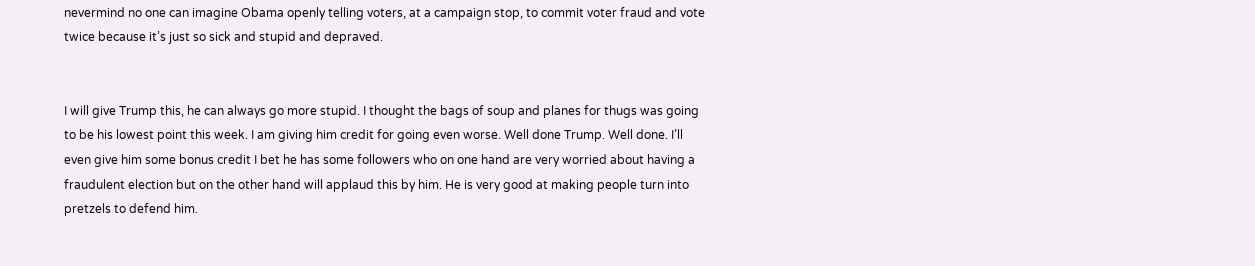nevermind no one can imagine Obama openly telling voters, at a campaign stop, to commit voter fraud and vote twice because it’s just so sick and stupid and depraved.


I will give Trump this, he can always go more stupid. I thought the bags of soup and planes for thugs was going to be his lowest point this week. I am giving him credit for going even worse. Well done Trump. Well done. I’ll even give him some bonus credit I bet he has some followers who on one hand are very worried about having a fraudulent election but on the other hand will applaud this by him. He is very good at making people turn into pretzels to defend him.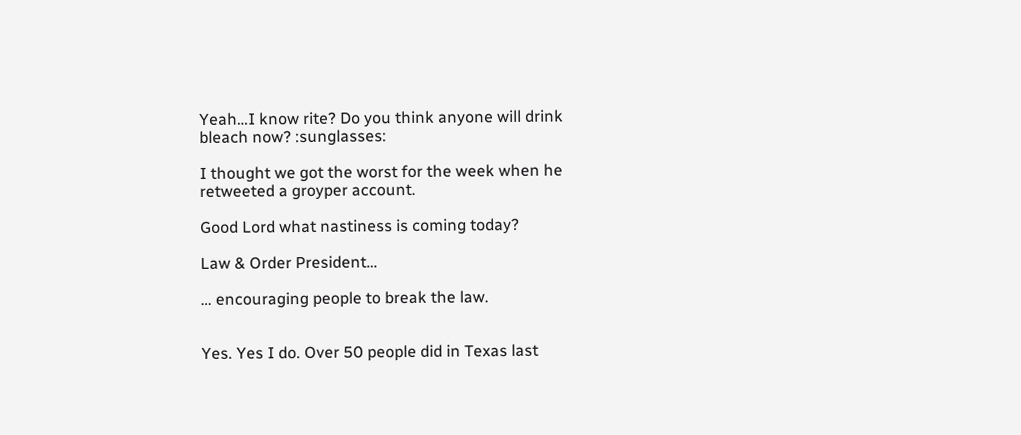Yeah…I know rite? Do you think anyone will drink bleach now? :sunglasses:

I thought we got the worst for the week when he retweeted a groyper account.

Good Lord what nastiness is coming today?

Law & Order President…

… encouraging people to break the law.


Yes. Yes I do. Over 50 people did in Texas last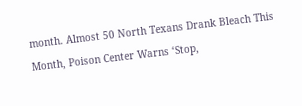month. Almost 50 North Texans Drank Bleach This Month, Poison Center Warns ‘Stop,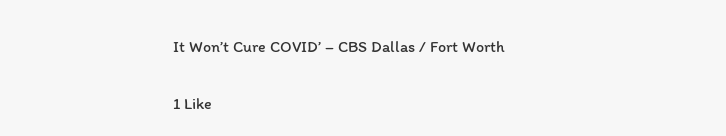It Won’t Cure COVID’ – CBS Dallas / Fort Worth

1 Like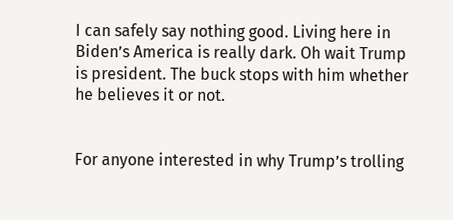I can safely say nothing good. Living here in Biden’s America is really dark. Oh wait Trump is president. The buck stops with him whether he believes it or not.


For anyone interested in why Trump’s trolling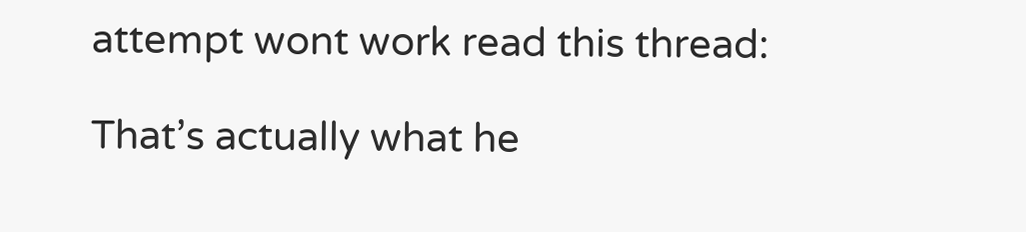attempt wont work read this thread:

That’s actually what he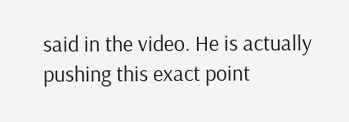said in the video. He is actually pushing this exact point